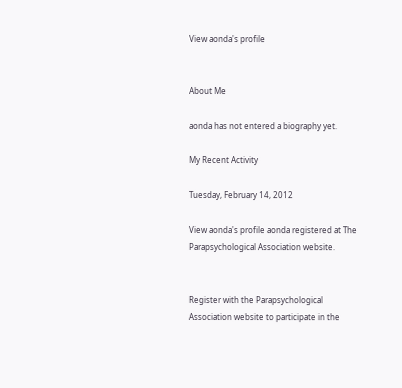View aonda's profile


About Me

aonda has not entered a biography yet.

My Recent Activity

Tuesday, February 14, 2012

View aonda's profile aonda registered at The Parapsychological Association website.


Register with the Parapsychological Association website to participate in the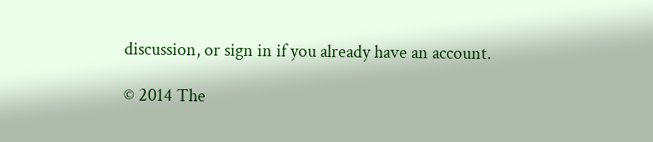discussion, or sign in if you already have an account.

© 2014 The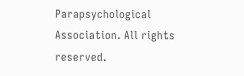Parapsychological Association. All rights reserved.